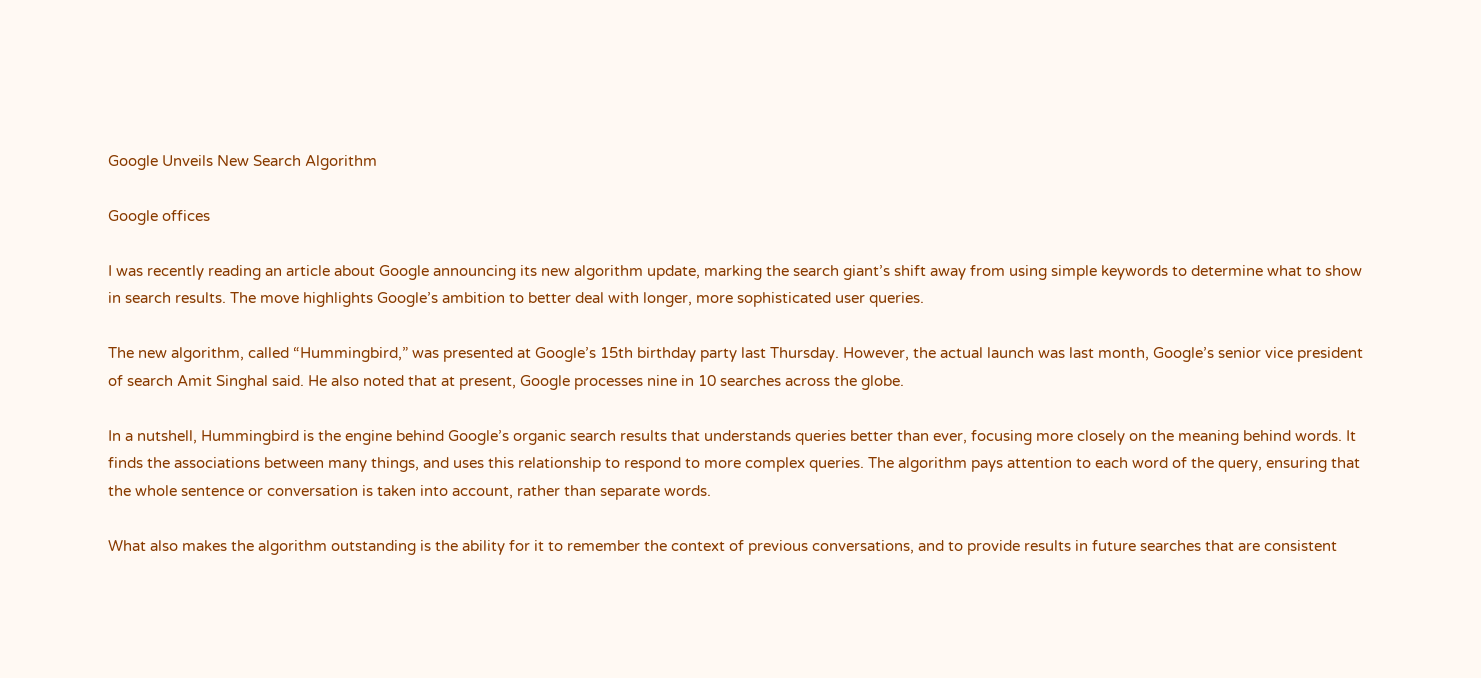Google Unveils New Search Algorithm

Google offices

I was recently reading an article about Google announcing its new algorithm update, marking the search giant’s shift away from using simple keywords to determine what to show in search results. The move highlights Google’s ambition to better deal with longer, more sophisticated user queries.

The new algorithm, called “Hummingbird,” was presented at Google’s 15th birthday party last Thursday. However, the actual launch was last month, Google’s senior vice president of search Amit Singhal said. He also noted that at present, Google processes nine in 10 searches across the globe.

In a nutshell, Hummingbird is the engine behind Google’s organic search results that understands queries better than ever, focusing more closely on the meaning behind words. It finds the associations between many things, and uses this relationship to respond to more complex queries. The algorithm pays attention to each word of the query, ensuring that the whole sentence or conversation is taken into account, rather than separate words.

What also makes the algorithm outstanding is the ability for it to remember the context of previous conversations, and to provide results in future searches that are consistent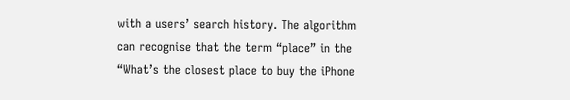with a users’ search history. The algorithm can recognise that the term “place” in the “What’s the closest place to buy the iPhone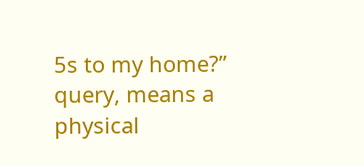5s to my home?” query, means a physical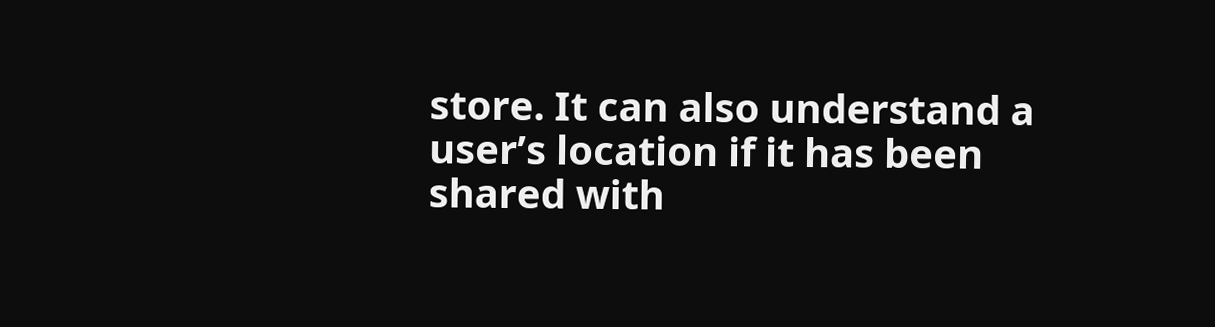store. It can also understand a user’s location if it has been shared with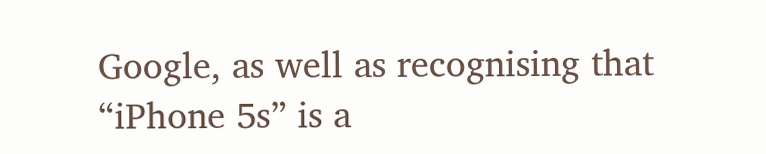Google, as well as recognising that “iPhone 5s” is a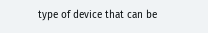type of device that can be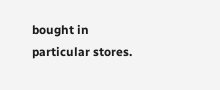bought in particular stores.